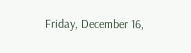Friday, December 16,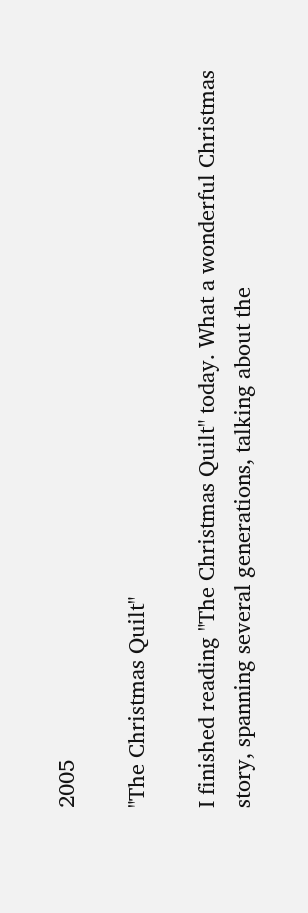2005

"The Christmas Quilt"

I finished reading "The Christmas Quilt" today. What a wonderful Christmas story, spanning several generations, talking about the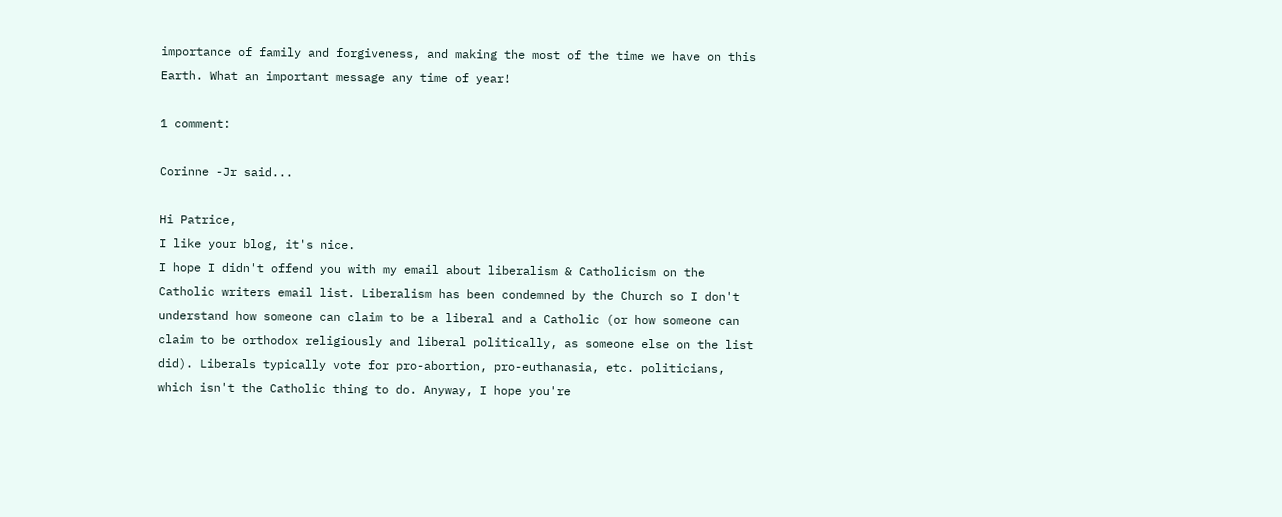importance of family and forgiveness, and making the most of the time we have on this Earth. What an important message any time of year!

1 comment:

Corinne -Jr said...

Hi Patrice,
I like your blog, it's nice.
I hope I didn't offend you with my email about liberalism & Catholicism on the Catholic writers email list. Liberalism has been condemned by the Church so I don't understand how someone can claim to be a liberal and a Catholic (or how someone can claim to be orthodox religiously and liberal politically, as someone else on the list did). Liberals typically vote for pro-abortion, pro-euthanasia, etc. politicians, which isn't the Catholic thing to do. Anyway, I hope you're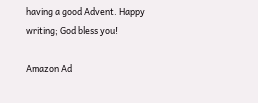having a good Advent. Happy writing; God bless you!

Amazon Ad